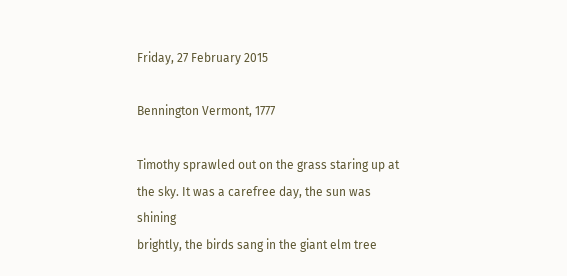Friday, 27 February 2015

Bennington Vermont, 1777

Timothy sprawled out on the grass staring up at the sky. It was a carefree day, the sun was shining
brightly, the birds sang in the giant elm tree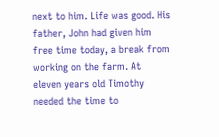next to him. Life was good. His father, John had given him free time today, a break from working on the farm. At eleven years old Timothy needed the time to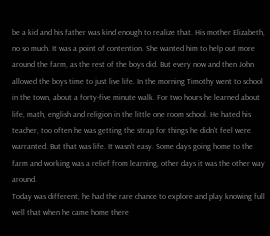be a kid and his father was kind enough to realize that. His mother Elizabeth, no so much. It was a point of contention. She wanted him to help out more around the farm, as the rest of the boys did. But every now and then John allowed the boys time to just live life. In the morning Timothy went to school in the town, about a forty-five minute walk. For two hours he learned about life, math, english and religion in the little one room school. He hated his teacher, too often he was getting the strap for things he didn't feel were warranted. But that was life. It wasn't easy. Some days going home to the farm and working was a relief from learning, other days it was the other way around.
Today was different, he had the rare chance to explore and play knowing full well that when he came home there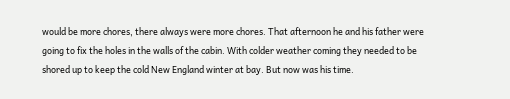would be more chores, there always were more chores. That afternoon he and his father were going to fix the holes in the walls of the cabin. With colder weather coming they needed to be shored up to keep the cold New England winter at bay. But now was his time.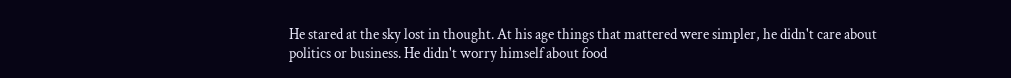He stared at the sky lost in thought. At his age things that mattered were simpler, he didn't care about politics or business. He didn't worry himself about food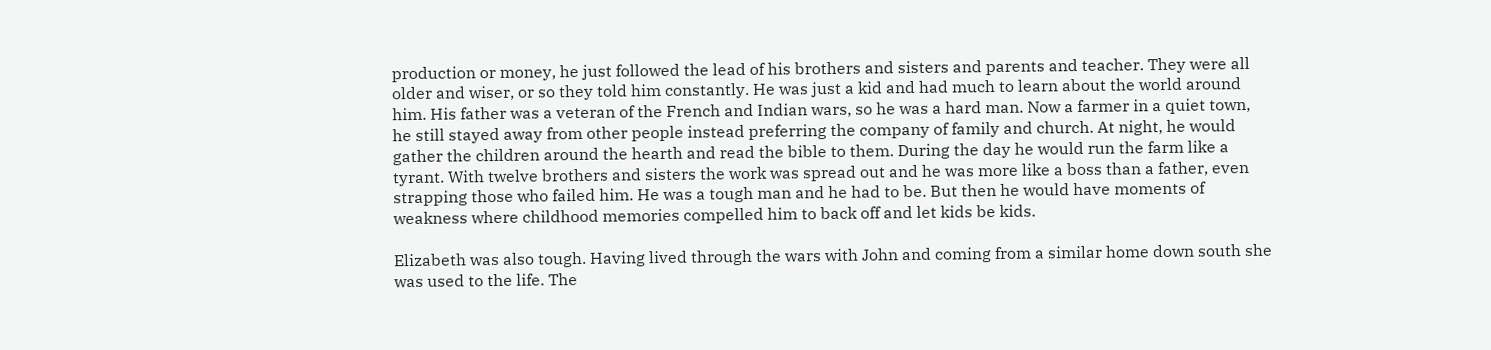production or money, he just followed the lead of his brothers and sisters and parents and teacher. They were all older and wiser, or so they told him constantly. He was just a kid and had much to learn about the world around him. His father was a veteran of the French and Indian wars, so he was a hard man. Now a farmer in a quiet town, he still stayed away from other people instead preferring the company of family and church. At night, he would gather the children around the hearth and read the bible to them. During the day he would run the farm like a tyrant. With twelve brothers and sisters the work was spread out and he was more like a boss than a father, even strapping those who failed him. He was a tough man and he had to be. But then he would have moments of weakness where childhood memories compelled him to back off and let kids be kids.

Elizabeth was also tough. Having lived through the wars with John and coming from a similar home down south she was used to the life. The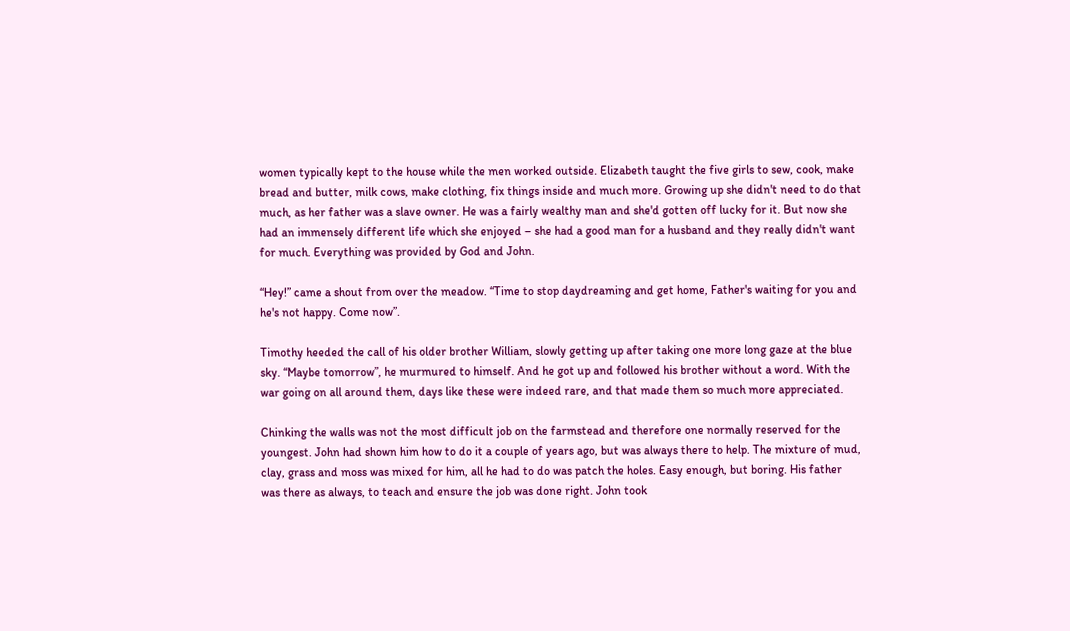women typically kept to the house while the men worked outside. Elizabeth taught the five girls to sew, cook, make bread and butter, milk cows, make clothing, fix things inside and much more. Growing up she didn't need to do that much, as her father was a slave owner. He was a fairly wealthy man and she'd gotten off lucky for it. But now she had an immensely different life which she enjoyed – she had a good man for a husband and they really didn't want for much. Everything was provided by God and John.

“Hey!” came a shout from over the meadow. “Time to stop daydreaming and get home, Father's waiting for you and he's not happy. Come now”.

Timothy heeded the call of his older brother William, slowly getting up after taking one more long gaze at the blue sky. “Maybe tomorrow”, he murmured to himself. And he got up and followed his brother without a word. With the war going on all around them, days like these were indeed rare, and that made them so much more appreciated.

Chinking the walls was not the most difficult job on the farmstead and therefore one normally reserved for the youngest. John had shown him how to do it a couple of years ago, but was always there to help. The mixture of mud, clay, grass and moss was mixed for him, all he had to do was patch the holes. Easy enough, but boring. His father was there as always, to teach and ensure the job was done right. John took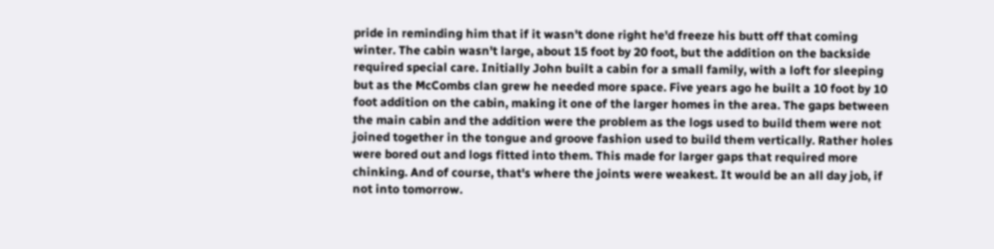pride in reminding him that if it wasn't done right he'd freeze his butt off that coming winter. The cabin wasn't large, about 15 foot by 20 foot, but the addition on the backside required special care. Initially John built a cabin for a small family, with a loft for sleeping but as the McCombs clan grew he needed more space. Five years ago he built a 10 foot by 10 foot addition on the cabin, making it one of the larger homes in the area. The gaps between the main cabin and the addition were the problem as the logs used to build them were not joined together in the tongue and groove fashion used to build them vertically. Rather holes were bored out and logs fitted into them. This made for larger gaps that required more chinking. And of course, that's where the joints were weakest. It would be an all day job, if not into tomorrow.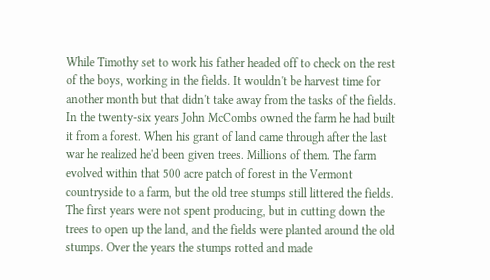While Timothy set to work his father headed off to check on the rest of the boys, working in the fields. It wouldn't be harvest time for another month but that didn't take away from the tasks of the fields. In the twenty-six years John McCombs owned the farm he had built it from a forest. When his grant of land came through after the last war he realized he'd been given trees. Millions of them. The farm evolved within that 500 acre patch of forest in the Vermont countryside to a farm, but the old tree stumps still littered the fields. The first years were not spent producing, but in cutting down the trees to open up the land, and the fields were planted around the old stumps. Over the years the stumps rotted and made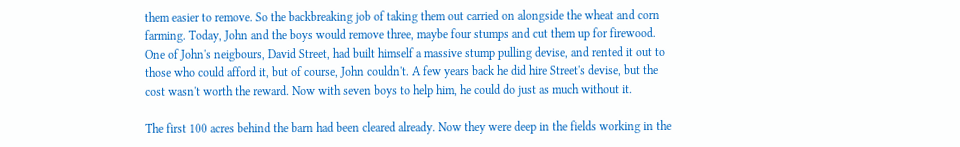them easier to remove. So the backbreaking job of taking them out carried on alongside the wheat and corn farming. Today, John and the boys would remove three, maybe four stumps and cut them up for firewood. One of John's neigbours, David Street, had built himself a massive stump pulling devise, and rented it out to those who could afford it, but of course, John couldn't. A few years back he did hire Street's devise, but the cost wasn't worth the reward. Now with seven boys to help him, he could do just as much without it.

The first 100 acres behind the barn had been cleared already. Now they were deep in the fields working in the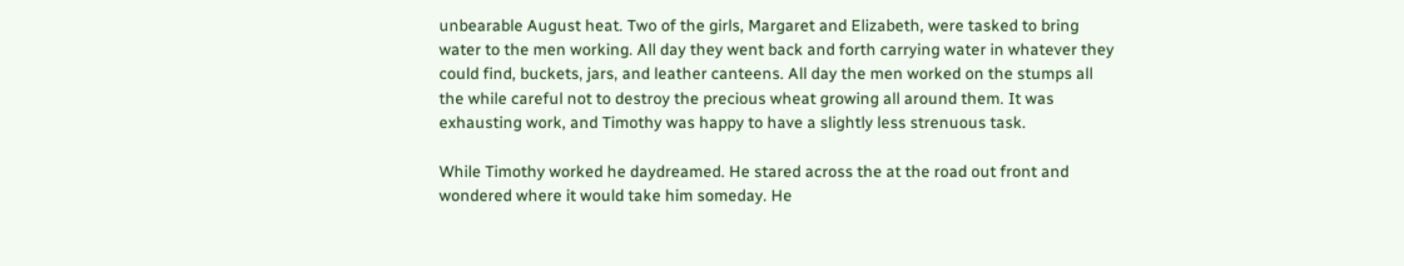unbearable August heat. Two of the girls, Margaret and Elizabeth, were tasked to bring water to the men working. All day they went back and forth carrying water in whatever they could find, buckets, jars, and leather canteens. All day the men worked on the stumps all the while careful not to destroy the precious wheat growing all around them. It was exhausting work, and Timothy was happy to have a slightly less strenuous task.

While Timothy worked he daydreamed. He stared across the at the road out front and wondered where it would take him someday. He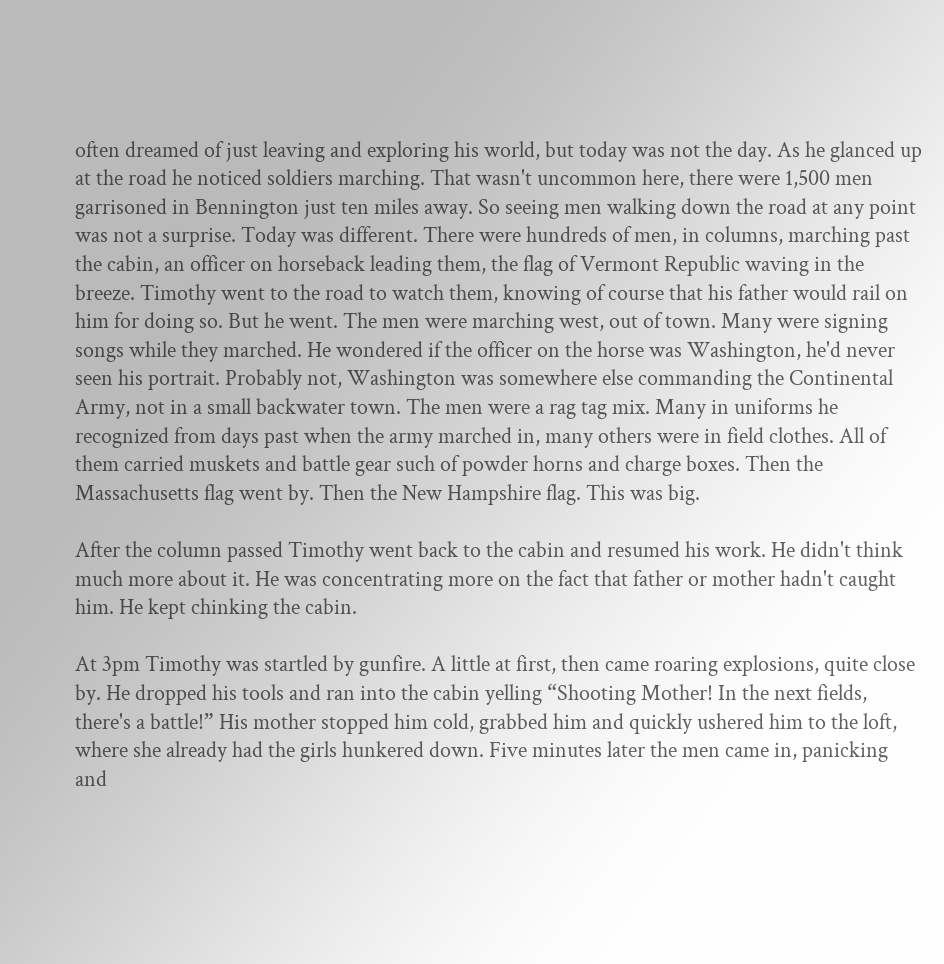often dreamed of just leaving and exploring his world, but today was not the day. As he glanced up at the road he noticed soldiers marching. That wasn't uncommon here, there were 1,500 men garrisoned in Bennington just ten miles away. So seeing men walking down the road at any point was not a surprise. Today was different. There were hundreds of men, in columns, marching past the cabin, an officer on horseback leading them, the flag of Vermont Republic waving in the breeze. Timothy went to the road to watch them, knowing of course that his father would rail on him for doing so. But he went. The men were marching west, out of town. Many were signing songs while they marched. He wondered if the officer on the horse was Washington, he'd never seen his portrait. Probably not, Washington was somewhere else commanding the Continental Army, not in a small backwater town. The men were a rag tag mix. Many in uniforms he recognized from days past when the army marched in, many others were in field clothes. All of them carried muskets and battle gear such of powder horns and charge boxes. Then the Massachusetts flag went by. Then the New Hampshire flag. This was big.

After the column passed Timothy went back to the cabin and resumed his work. He didn't think much more about it. He was concentrating more on the fact that father or mother hadn't caught him. He kept chinking the cabin.

At 3pm Timothy was startled by gunfire. A little at first, then came roaring explosions, quite close by. He dropped his tools and ran into the cabin yelling “Shooting Mother! In the next fields, there's a battle!” His mother stopped him cold, grabbed him and quickly ushered him to the loft, where she already had the girls hunkered down. Five minutes later the men came in, panicking and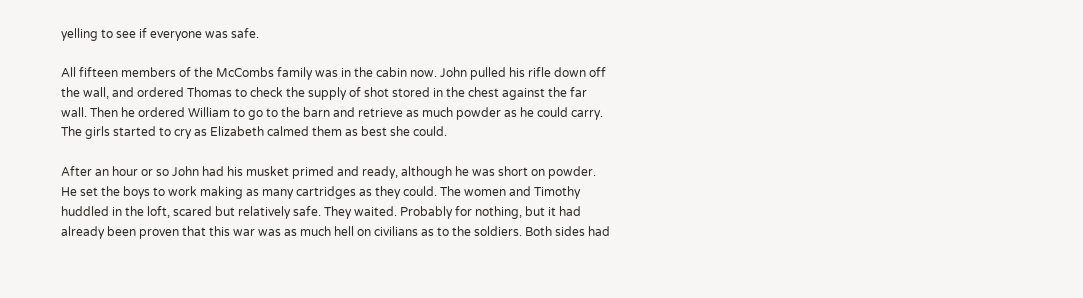yelling to see if everyone was safe.

All fifteen members of the McCombs family was in the cabin now. John pulled his rifle down off the wall, and ordered Thomas to check the supply of shot stored in the chest against the far wall. Then he ordered William to go to the barn and retrieve as much powder as he could carry. The girls started to cry as Elizabeth calmed them as best she could.

After an hour or so John had his musket primed and ready, although he was short on powder. He set the boys to work making as many cartridges as they could. The women and Timothy huddled in the loft, scared but relatively safe. They waited. Probably for nothing, but it had already been proven that this war was as much hell on civilians as to the soldiers. Both sides had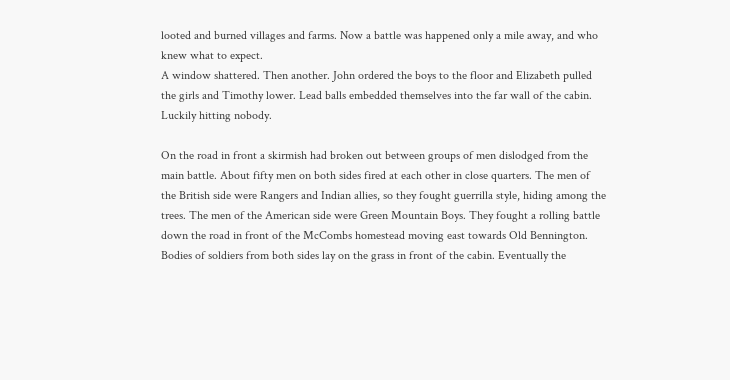looted and burned villages and farms. Now a battle was happened only a mile away, and who knew what to expect.
A window shattered. Then another. John ordered the boys to the floor and Elizabeth pulled the girls and Timothy lower. Lead balls embedded themselves into the far wall of the cabin. Luckily hitting nobody.

On the road in front a skirmish had broken out between groups of men dislodged from the main battle. About fifty men on both sides fired at each other in close quarters. The men of the British side were Rangers and Indian allies, so they fought guerrilla style, hiding among the trees. The men of the American side were Green Mountain Boys. They fought a rolling battle down the road in front of the McCombs homestead moving east towards Old Bennington. Bodies of soldiers from both sides lay on the grass in front of the cabin. Eventually the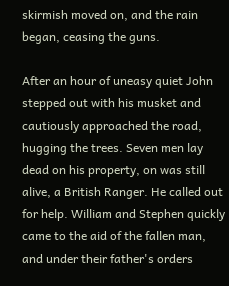skirmish moved on, and the rain began, ceasing the guns.

After an hour of uneasy quiet John stepped out with his musket and cautiously approached the road, hugging the trees. Seven men lay dead on his property, on was still alive, a British Ranger. He called out for help. William and Stephen quickly came to the aid of the fallen man, and under their father's orders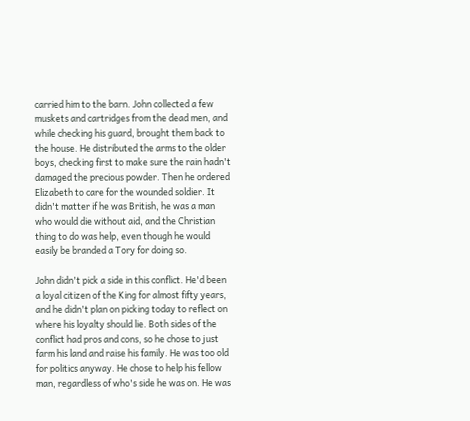carried him to the barn. John collected a few muskets and cartridges from the dead men, and while checking his guard, brought them back to the house. He distributed the arms to the older boys, checking first to make sure the rain hadn't damaged the precious powder. Then he ordered Elizabeth to care for the wounded soldier. It didn't matter if he was British, he was a man who would die without aid, and the Christian thing to do was help, even though he would easily be branded a Tory for doing so.

John didn't pick a side in this conflict. He'd been a loyal citizen of the King for almost fifty years, and he didn't plan on picking today to reflect on where his loyalty should lie. Both sides of the conflict had pros and cons, so he chose to just farm his land and raise his family. He was too old for politics anyway. He chose to help his fellow man, regardless of who's side he was on. He was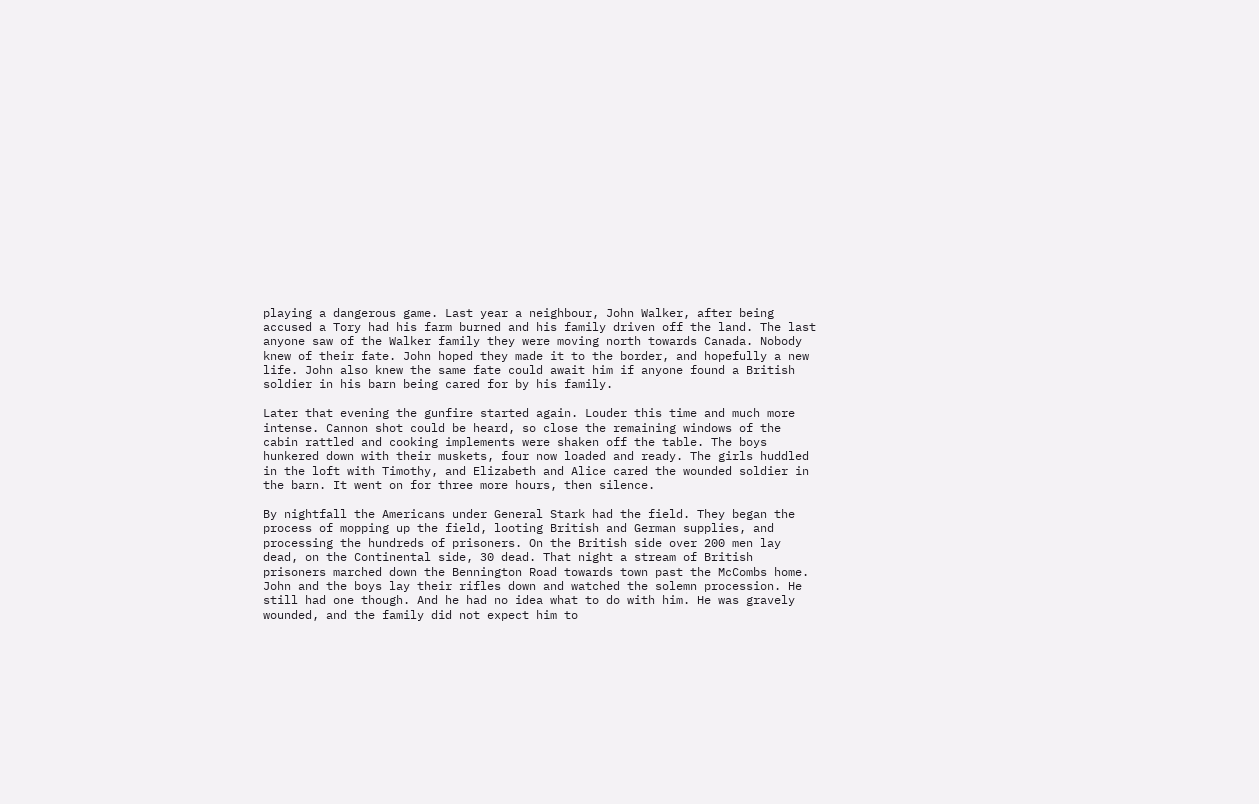playing a dangerous game. Last year a neighbour, John Walker, after being accused a Tory had his farm burned and his family driven off the land. The last anyone saw of the Walker family they were moving north towards Canada. Nobody knew of their fate. John hoped they made it to the border, and hopefully a new life. John also knew the same fate could await him if anyone found a British soldier in his barn being cared for by his family.

Later that evening the gunfire started again. Louder this time and much more intense. Cannon shot could be heard, so close the remaining windows of the cabin rattled and cooking implements were shaken off the table. The boys hunkered down with their muskets, four now loaded and ready. The girls huddled in the loft with Timothy, and Elizabeth and Alice cared the wounded soldier in the barn. It went on for three more hours, then silence.

By nightfall the Americans under General Stark had the field. They began the process of mopping up the field, looting British and German supplies, and processing the hundreds of prisoners. On the British side over 200 men lay dead, on the Continental side, 30 dead. That night a stream of British prisoners marched down the Bennington Road towards town past the McCombs home. John and the boys lay their rifles down and watched the solemn procession. He still had one though. And he had no idea what to do with him. He was gravely wounded, and the family did not expect him to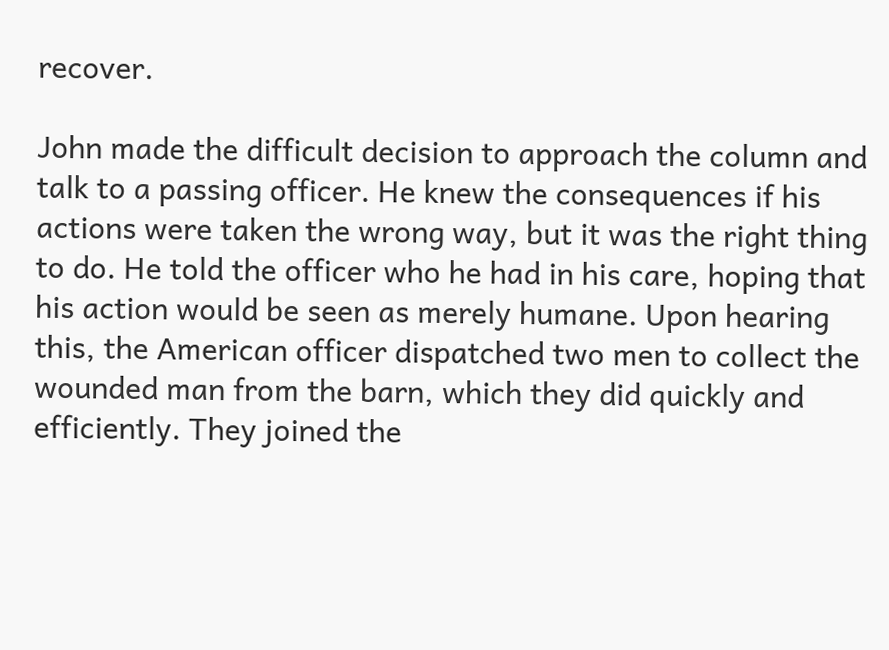recover.

John made the difficult decision to approach the column and talk to a passing officer. He knew the consequences if his actions were taken the wrong way, but it was the right thing to do. He told the officer who he had in his care, hoping that his action would be seen as merely humane. Upon hearing this, the American officer dispatched two men to collect the wounded man from the barn, which they did quickly and efficiently. They joined the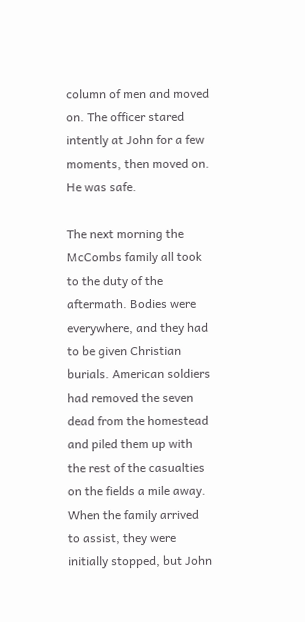column of men and moved on. The officer stared intently at John for a few moments, then moved on. He was safe.

The next morning the McCombs family all took to the duty of the aftermath. Bodies were everywhere, and they had to be given Christian burials. American soldiers had removed the seven dead from the homestead and piled them up with the rest of the casualties on the fields a mile away. When the family arrived to assist, they were initially stopped, but John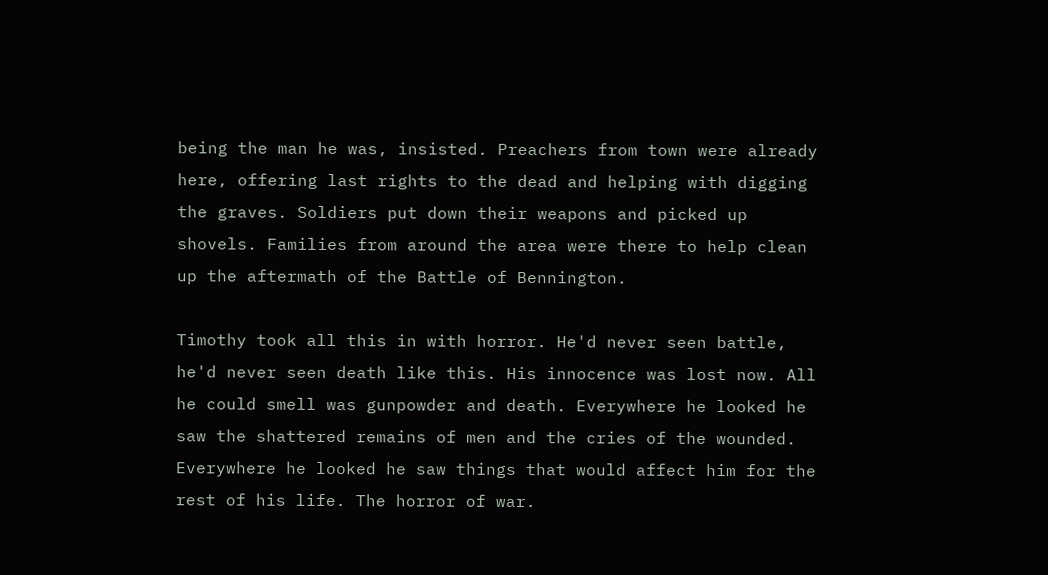being the man he was, insisted. Preachers from town were already here, offering last rights to the dead and helping with digging the graves. Soldiers put down their weapons and picked up shovels. Families from around the area were there to help clean up the aftermath of the Battle of Bennington.

Timothy took all this in with horror. He'd never seen battle, he'd never seen death like this. His innocence was lost now. All he could smell was gunpowder and death. Everywhere he looked he saw the shattered remains of men and the cries of the wounded. Everywhere he looked he saw things that would affect him for the rest of his life. The horror of war.